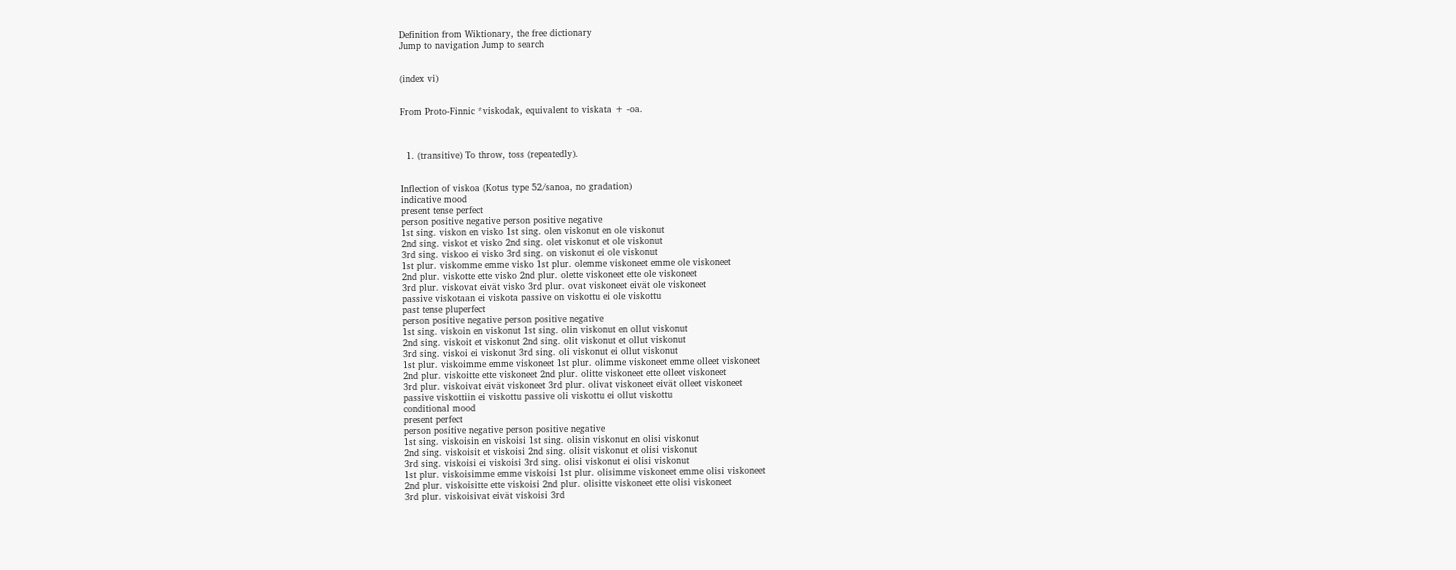Definition from Wiktionary, the free dictionary
Jump to navigation Jump to search


(index vi)


From Proto-Finnic *viskodak, equivalent to viskata + -oa.



  1. (transitive) To throw, toss (repeatedly).


Inflection of viskoa (Kotus type 52/sanoa, no gradation)
indicative mood
present tense perfect
person positive negative person positive negative
1st sing. viskon en visko 1st sing. olen viskonut en ole viskonut
2nd sing. viskot et visko 2nd sing. olet viskonut et ole viskonut
3rd sing. viskoo ei visko 3rd sing. on viskonut ei ole viskonut
1st plur. viskomme emme visko 1st plur. olemme viskoneet emme ole viskoneet
2nd plur. viskotte ette visko 2nd plur. olette viskoneet ette ole viskoneet
3rd plur. viskovat eivät visko 3rd plur. ovat viskoneet eivät ole viskoneet
passive viskotaan ei viskota passive on viskottu ei ole viskottu
past tense pluperfect
person positive negative person positive negative
1st sing. viskoin en viskonut 1st sing. olin viskonut en ollut viskonut
2nd sing. viskoit et viskonut 2nd sing. olit viskonut et ollut viskonut
3rd sing. viskoi ei viskonut 3rd sing. oli viskonut ei ollut viskonut
1st plur. viskoimme emme viskoneet 1st plur. olimme viskoneet emme olleet viskoneet
2nd plur. viskoitte ette viskoneet 2nd plur. olitte viskoneet ette olleet viskoneet
3rd plur. viskoivat eivät viskoneet 3rd plur. olivat viskoneet eivät olleet viskoneet
passive viskottiin ei viskottu passive oli viskottu ei ollut viskottu
conditional mood
present perfect
person positive negative person positive negative
1st sing. viskoisin en viskoisi 1st sing. olisin viskonut en olisi viskonut
2nd sing. viskoisit et viskoisi 2nd sing. olisit viskonut et olisi viskonut
3rd sing. viskoisi ei viskoisi 3rd sing. olisi viskonut ei olisi viskonut
1st plur. viskoisimme emme viskoisi 1st plur. olisimme viskoneet emme olisi viskoneet
2nd plur. viskoisitte ette viskoisi 2nd plur. olisitte viskoneet ette olisi viskoneet
3rd plur. viskoisivat eivät viskoisi 3rd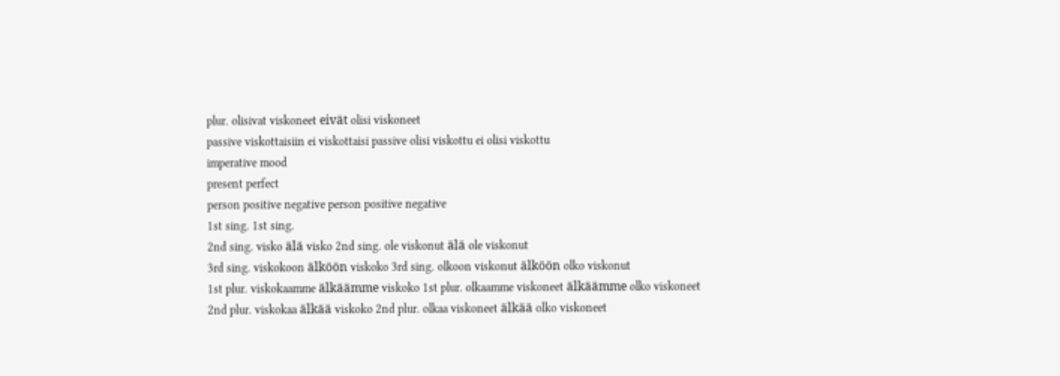plur. olisivat viskoneet eivät olisi viskoneet
passive viskottaisiin ei viskottaisi passive olisi viskottu ei olisi viskottu
imperative mood
present perfect
person positive negative person positive negative
1st sing. 1st sing.
2nd sing. visko älä visko 2nd sing. ole viskonut älä ole viskonut
3rd sing. viskokoon älköön viskoko 3rd sing. olkoon viskonut älköön olko viskonut
1st plur. viskokaamme älkäämme viskoko 1st plur. olkaamme viskoneet älkäämme olko viskoneet
2nd plur. viskokaa älkää viskoko 2nd plur. olkaa viskoneet älkää olko viskoneet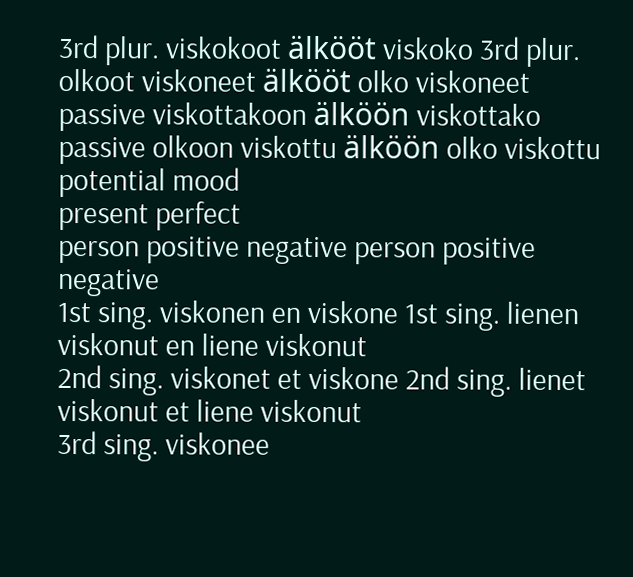3rd plur. viskokoot älkööt viskoko 3rd plur. olkoot viskoneet älkööt olko viskoneet
passive viskottakoon älköön viskottako passive olkoon viskottu älköön olko viskottu
potential mood
present perfect
person positive negative person positive negative
1st sing. viskonen en viskone 1st sing. lienen viskonut en liene viskonut
2nd sing. viskonet et viskone 2nd sing. lienet viskonut et liene viskonut
3rd sing. viskonee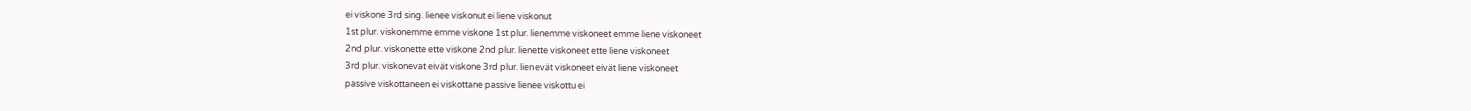ei viskone 3rd sing. lienee viskonut ei liene viskonut
1st plur. viskonemme emme viskone 1st plur. lienemme viskoneet emme liene viskoneet
2nd plur. viskonette ette viskone 2nd plur. lienette viskoneet ette liene viskoneet
3rd plur. viskonevat eivät viskone 3rd plur. lienevät viskoneet eivät liene viskoneet
passive viskottaneen ei viskottane passive lienee viskottu ei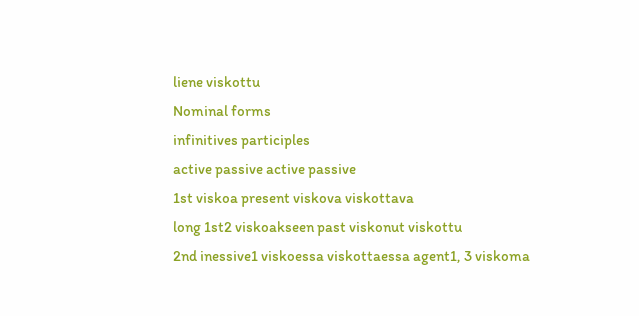liene viskottu
Nominal forms
infinitives participles
active passive active passive
1st viskoa present viskova viskottava
long 1st2 viskoakseen past viskonut viskottu
2nd inessive1 viskoessa viskottaessa agent1, 3 viskoma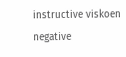instructive viskoen negative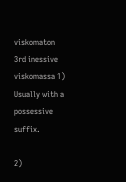viskomaton
3rd inessive viskomassa 1) Usually with a possessive suffix.

2)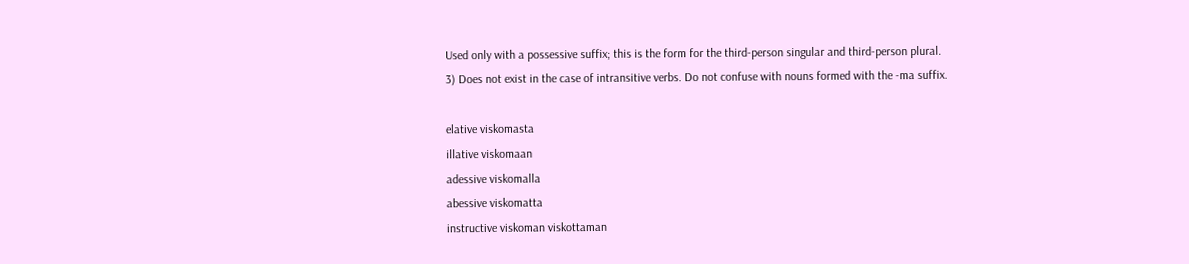Used only with a possessive suffix; this is the form for the third-person singular and third-person plural.
3) Does not exist in the case of intransitive verbs. Do not confuse with nouns formed with the -ma suffix.

elative viskomasta
illative viskomaan
adessive viskomalla
abessive viskomatta
instructive viskoman viskottaman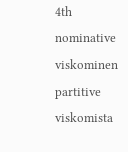4th nominative viskominen
partitive viskomista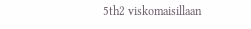5th2 viskomaisillaan